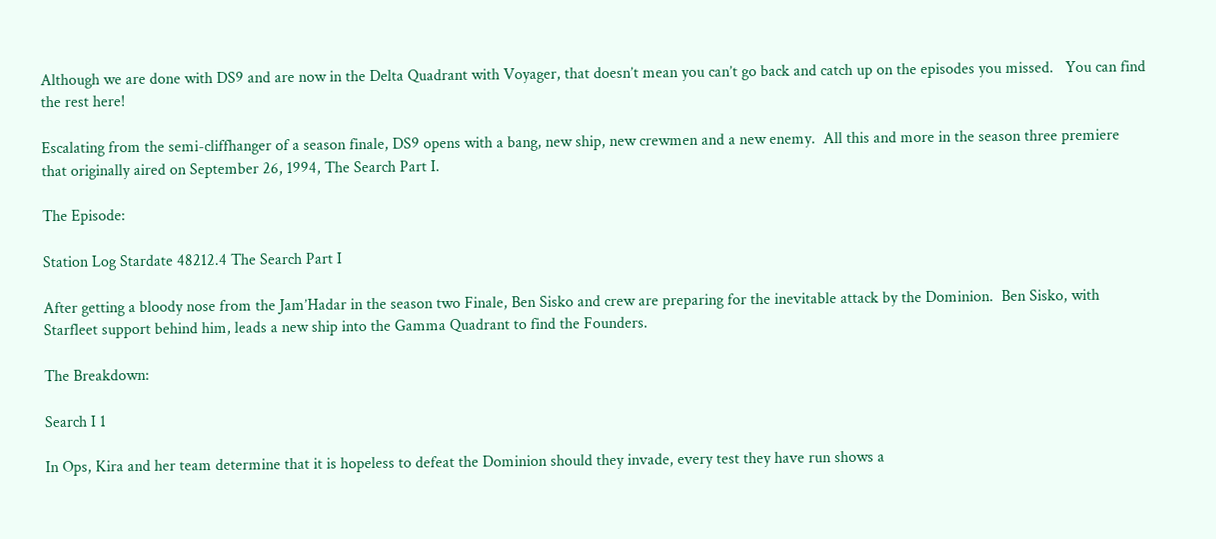Although we are done with DS9 and are now in the Delta Quadrant with Voyager, that doesn’t mean you can’t go back and catch up on the episodes you missed.   You can find the rest here!

Escalating from the semi-cliffhanger of a season finale, DS9 opens with a bang, new ship, new crewmen and a new enemy.  All this and more in the season three premiere that originally aired on September 26, 1994, The Search Part I.

The Episode:

Station Log Stardate 48212.4 The Search Part I

After getting a bloody nose from the Jam’Hadar in the season two Finale, Ben Sisko and crew are preparing for the inevitable attack by the Dominion.  Ben Sisko, with Starfleet support behind him, leads a new ship into the Gamma Quadrant to find the Founders.

The Breakdown:

Search I 1

In Ops, Kira and her team determine that it is hopeless to defeat the Dominion should they invade, every test they have run shows a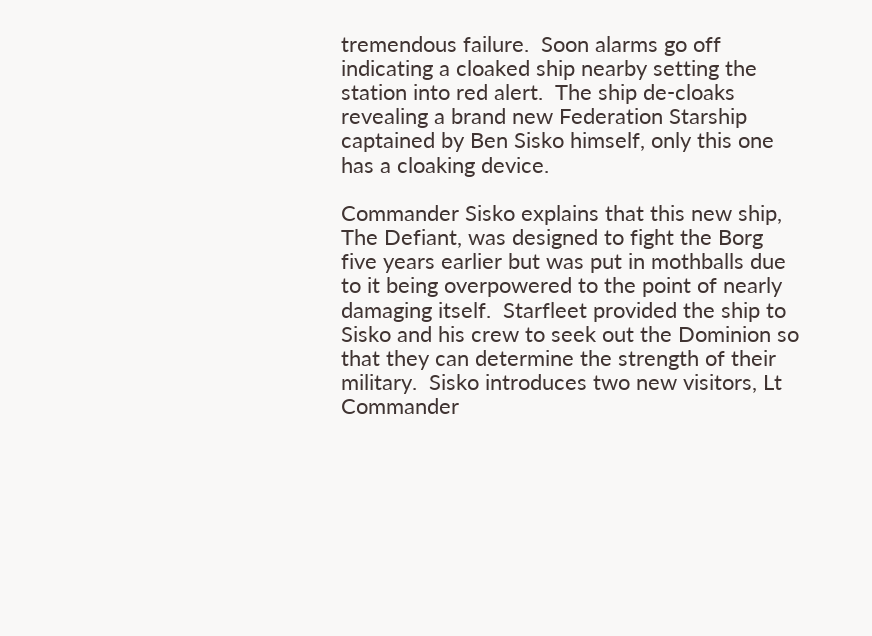tremendous failure.  Soon alarms go off indicating a cloaked ship nearby setting the station into red alert.  The ship de-cloaks revealing a brand new Federation Starship captained by Ben Sisko himself, only this one has a cloaking device.

Commander Sisko explains that this new ship, The Defiant, was designed to fight the Borg five years earlier but was put in mothballs due to it being overpowered to the point of nearly damaging itself.  Starfleet provided the ship to Sisko and his crew to seek out the Dominion so that they can determine the strength of their military.  Sisko introduces two new visitors, Lt Commander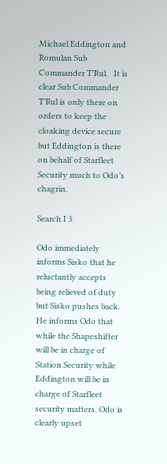Michael Eddington and Romulan Sub Commander T’Rul.   It is clear Sub Commander T’Rul is only there on orders to keep the cloaking device secure but Eddington is there on behalf of Starfleet Security much to Odo’s chagrin.

Search I 3

Odo immediately informs Sisko that he reluctantly accepts being relieved of duty but Sisko pushes back.  He informs Odo that while the Shapeshifter will be in charge of Station Security while Eddington will be in charge of Starfleet security matters. Odo is clearly upset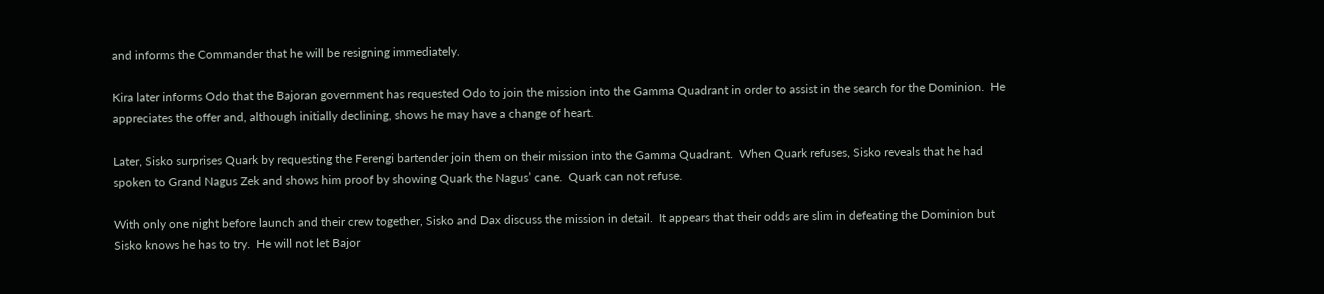and informs the Commander that he will be resigning immediately.

Kira later informs Odo that the Bajoran government has requested Odo to join the mission into the Gamma Quadrant in order to assist in the search for the Dominion.  He appreciates the offer and, although initially declining, shows he may have a change of heart.

Later, Sisko surprises Quark by requesting the Ferengi bartender join them on their mission into the Gamma Quadrant.  When Quark refuses, Sisko reveals that he had spoken to Grand Nagus Zek and shows him proof by showing Quark the Nagus’ cane.  Quark can not refuse.

With only one night before launch and their crew together, Sisko and Dax discuss the mission in detail.  It appears that their odds are slim in defeating the Dominion but Sisko knows he has to try.  He will not let Bajor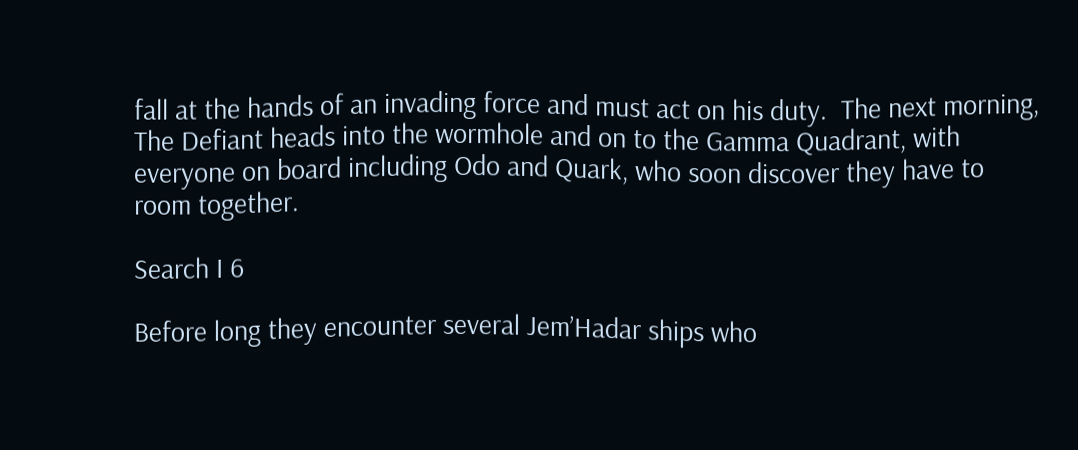fall at the hands of an invading force and must act on his duty.  The next morning, The Defiant heads into the wormhole and on to the Gamma Quadrant, with everyone on board including Odo and Quark, who soon discover they have to room together.

Search I 6

Before long they encounter several Jem’Hadar ships who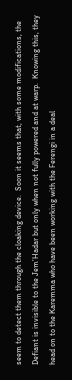seem to detect them through the cloaking device.  Soon it seems that, with some modifications, the Defiant is invisible to the Jem’Hadar but only when not fully powered and at warp.  Knowing this, they head on to the Karemma who have been working with the Ferengi in a deal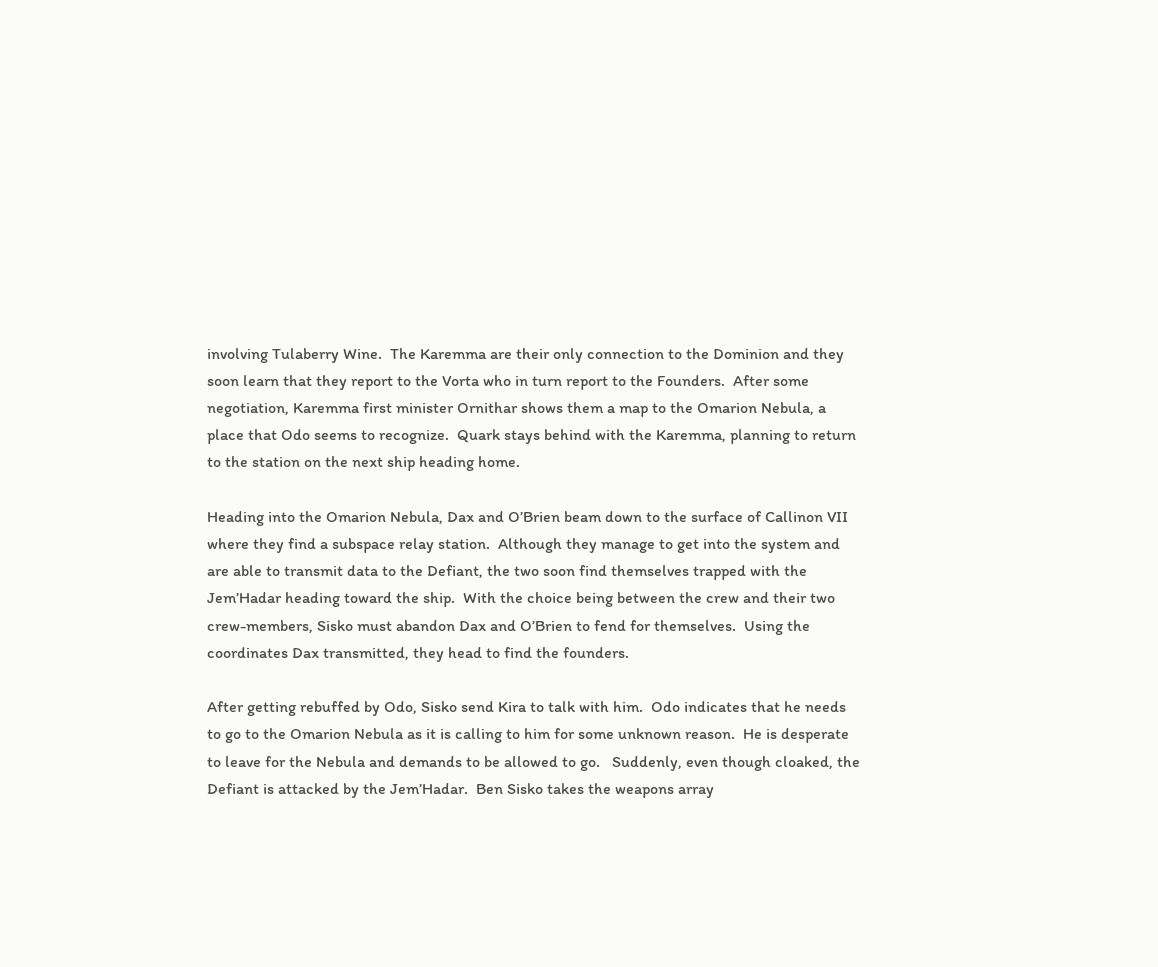involving Tulaberry Wine.  The Karemma are their only connection to the Dominion and they soon learn that they report to the Vorta who in turn report to the Founders.  After some negotiation, Karemma first minister Ornithar shows them a map to the Omarion Nebula, a place that Odo seems to recognize.  Quark stays behind with the Karemma, planning to return to the station on the next ship heading home.

Heading into the Omarion Nebula, Dax and O’Brien beam down to the surface of Callinon VII where they find a subspace relay station.  Although they manage to get into the system and are able to transmit data to the Defiant, the two soon find themselves trapped with the Jem’Hadar heading toward the ship.  With the choice being between the crew and their two crew-members, Sisko must abandon Dax and O’Brien to fend for themselves.  Using the coordinates Dax transmitted, they head to find the founders.

After getting rebuffed by Odo, Sisko send Kira to talk with him.  Odo indicates that he needs to go to the Omarion Nebula as it is calling to him for some unknown reason.  He is desperate to leave for the Nebula and demands to be allowed to go.   Suddenly, even though cloaked, the Defiant is attacked by the Jem’Hadar.  Ben Sisko takes the weapons array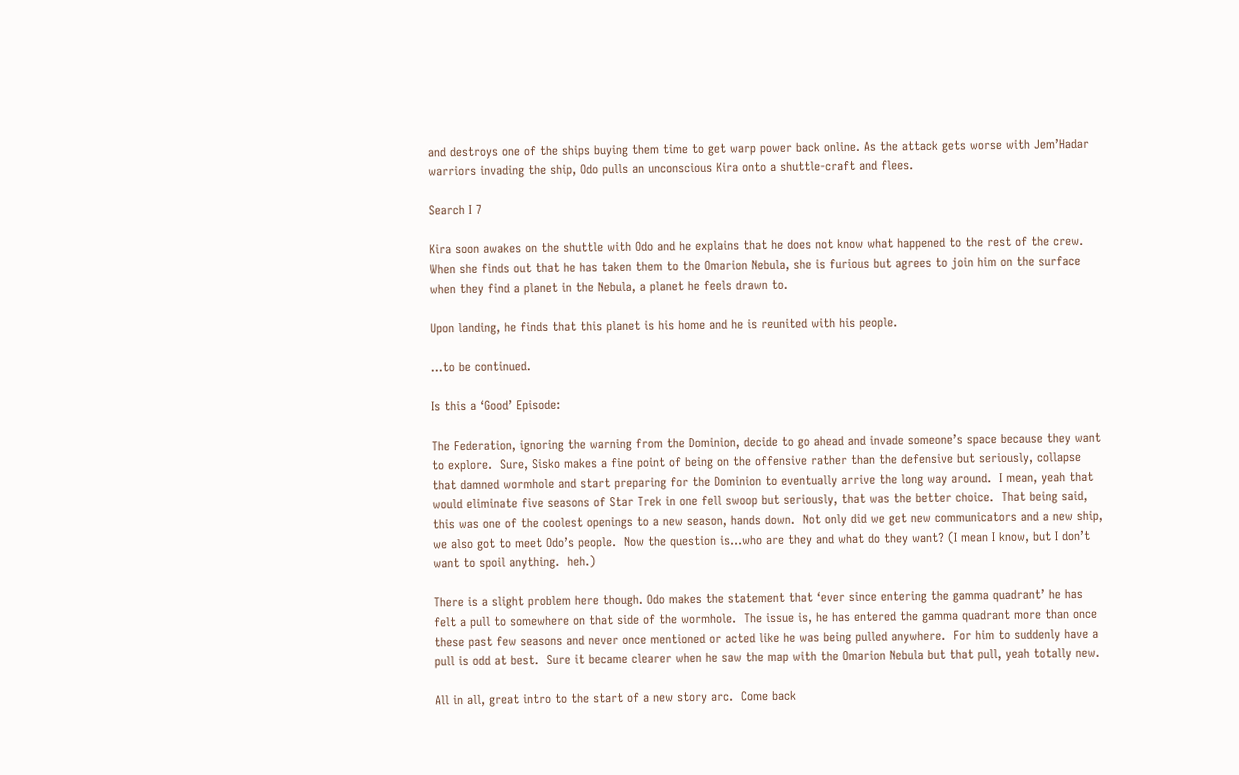and destroys one of the ships buying them time to get warp power back online. As the attack gets worse with Jem’Hadar warriors invading the ship, Odo pulls an unconscious Kira onto a shuttle-craft and flees.

Search I 7

Kira soon awakes on the shuttle with Odo and he explains that he does not know what happened to the rest of the crew.  When she finds out that he has taken them to the Omarion Nebula, she is furious but agrees to join him on the surface when they find a planet in the Nebula, a planet he feels drawn to.

Upon landing, he finds that this planet is his home and he is reunited with his people.

…to be continued.

Is this a ‘Good’ Episode:

The Federation, ignoring the warning from the Dominion, decide to go ahead and invade someone’s space because they want to explore.  Sure, Sisko makes a fine point of being on the offensive rather than the defensive but seriously, collapse that damned wormhole and start preparing for the Dominion to eventually arrive the long way around.  I mean, yeah that would eliminate five seasons of Star Trek in one fell swoop but seriously, that was the better choice.  That being said, this was one of the coolest openings to a new season, hands down.  Not only did we get new communicators and a new ship, we also got to meet Odo’s people.  Now the question is…who are they and what do they want? (I mean I know, but I don’t want to spoil anything.  heh.)

There is a slight problem here though. Odo makes the statement that ‘ever since entering the gamma quadrant’ he has felt a pull to somewhere on that side of the wormhole.  The issue is, he has entered the gamma quadrant more than once these past few seasons and never once mentioned or acted like he was being pulled anywhere.  For him to suddenly have a pull is odd at best.  Sure it became clearer when he saw the map with the Omarion Nebula but that pull, yeah totally new.

All in all, great intro to the start of a new story arc.  Come back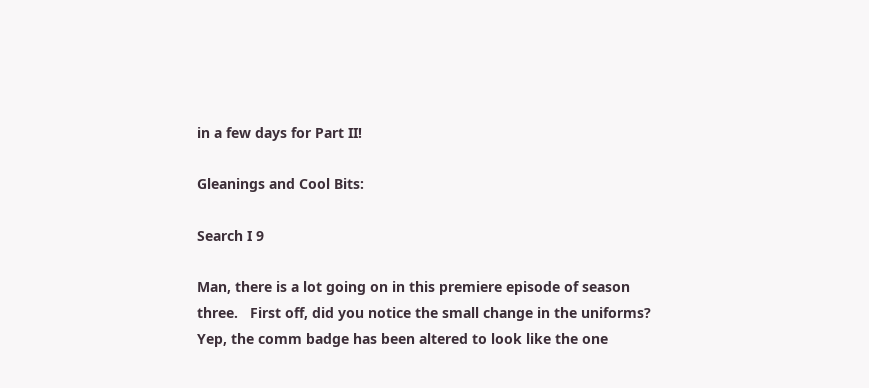in a few days for Part II!

Gleanings and Cool Bits:

Search I 9

Man, there is a lot going on in this premiere episode of season three.   First off, did you notice the small change in the uniforms?   Yep, the comm badge has been altered to look like the one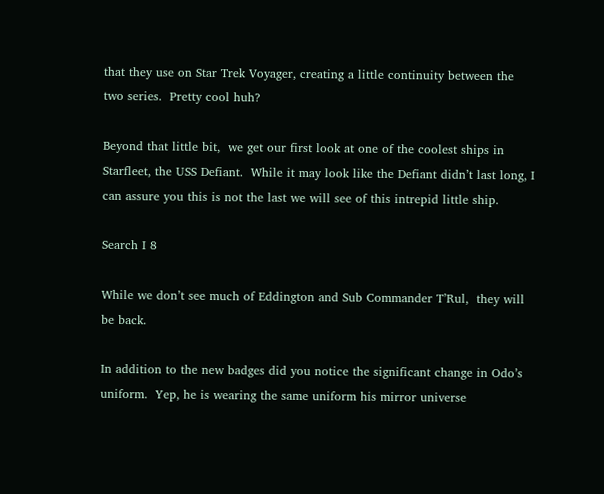that they use on Star Trek Voyager, creating a little continuity between the two series.  Pretty cool huh?

Beyond that little bit,  we get our first look at one of the coolest ships in Starfleet, the USS Defiant.  While it may look like the Defiant didn’t last long, I can assure you this is not the last we will see of this intrepid little ship.

Search I 8

While we don’t see much of Eddington and Sub Commander T’Rul,  they will be back.

In addition to the new badges did you notice the significant change in Odo’s uniform.  Yep, he is wearing the same uniform his mirror universe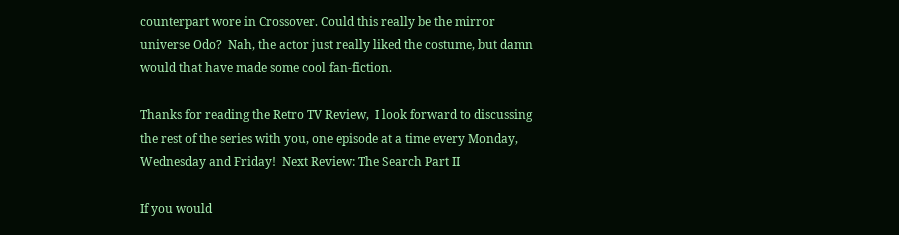counterpart wore in Crossover. Could this really be the mirror universe Odo?  Nah, the actor just really liked the costume, but damn would that have made some cool fan-fiction.

Thanks for reading the Retro TV Review,  I look forward to discussing the rest of the series with you, one episode at a time every Monday, Wednesday and Friday!  Next Review: The Search Part II

If you would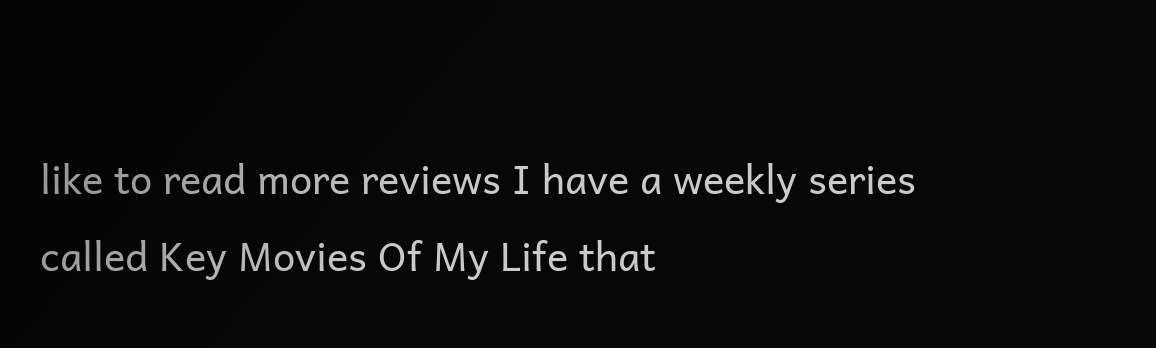like to read more reviews I have a weekly series called Key Movies Of My Life that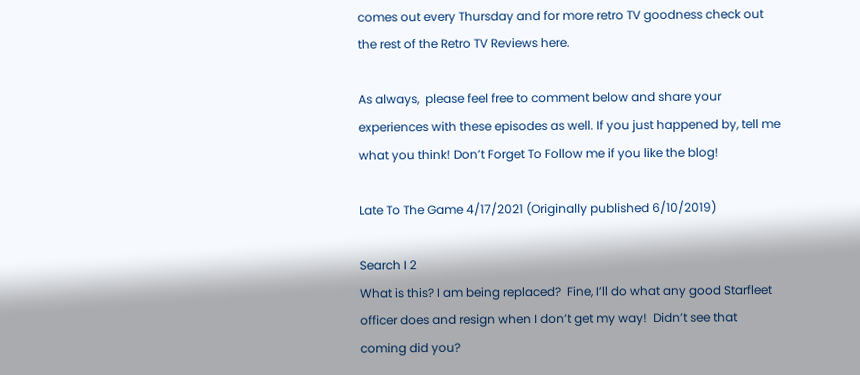comes out every Thursday and for more retro TV goodness check out the rest of the Retro TV Reviews here.

As always,  please feel free to comment below and share your experiences with these episodes as well. If you just happened by, tell me what you think! Don’t Forget To Follow me if you like the blog!

Late To The Game 4/17/2021 (Originally published 6/10/2019)

Search I 2
What is this? I am being replaced?  Fine, I’ll do what any good Starfleet officer does and resign when I don’t get my way!  Didn’t see that coming did you?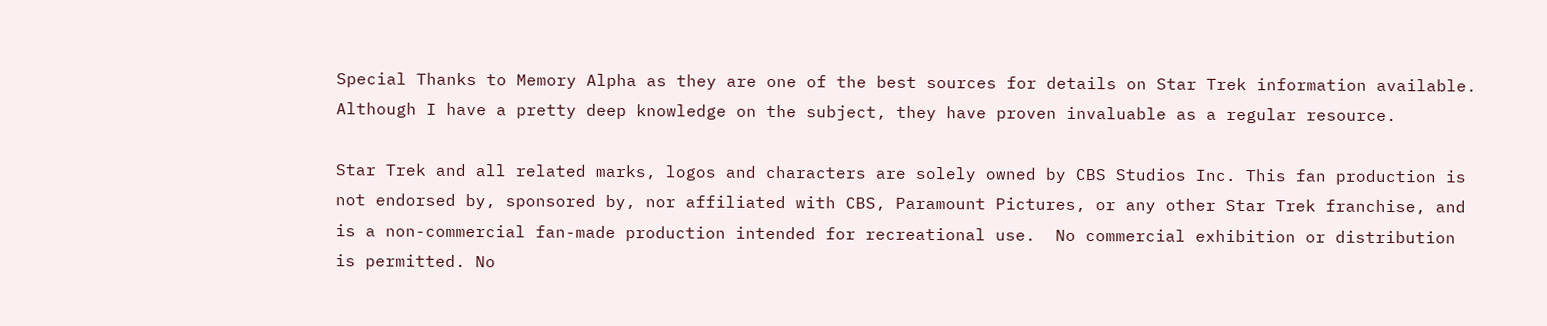Special Thanks to Memory Alpha as they are one of the best sources for details on Star Trek information available.  Although I have a pretty deep knowledge on the subject, they have proven invaluable as a regular resource.

Star Trek and all related marks, logos and characters are solely owned by CBS Studios Inc. This fan production is not endorsed by, sponsored by, nor affiliated with CBS, Paramount Pictures, or any other Star Trek franchise, and is a non-commercial fan-made production intended for recreational use.  No commercial exhibition or distribution is permitted. No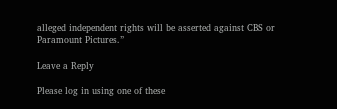alleged independent rights will be asserted against CBS or Paramount Pictures.”

Leave a Reply

Please log in using one of these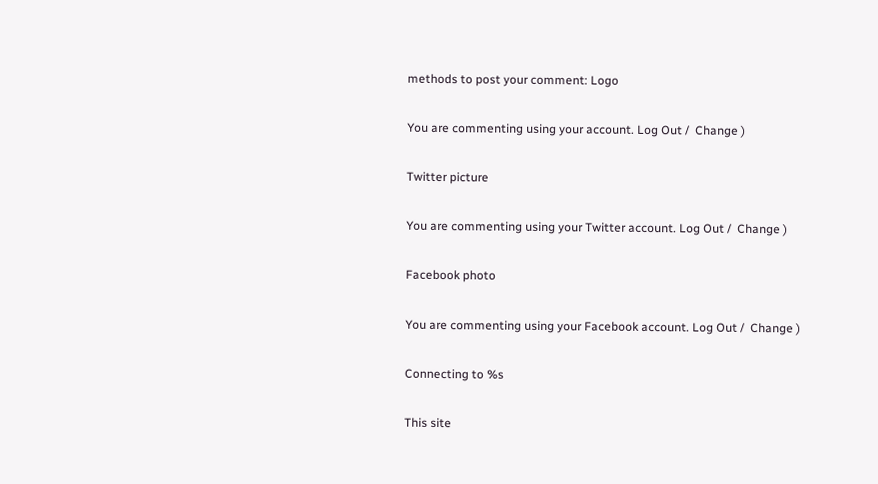methods to post your comment: Logo

You are commenting using your account. Log Out /  Change )

Twitter picture

You are commenting using your Twitter account. Log Out /  Change )

Facebook photo

You are commenting using your Facebook account. Log Out /  Change )

Connecting to %s

This site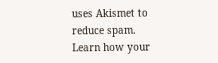uses Akismet to reduce spam. Learn how your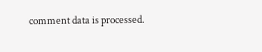comment data is processed.